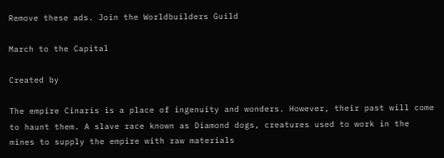Remove these ads. Join the Worldbuilders Guild

March to the Capital

Created by

The empire Cinaris is a place of ingenuity and wonders. However, their past will come to haunt them. A slave race known as Diamond dogs, creatures used to work in the mines to supply the empire with raw materials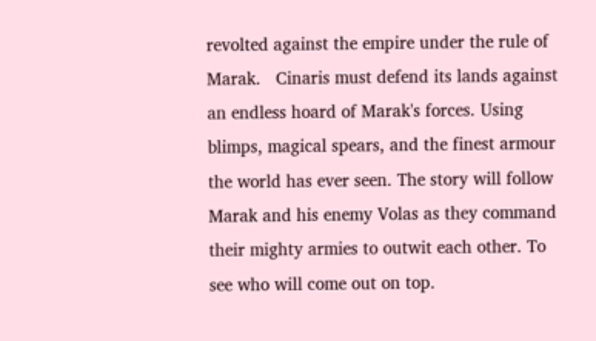revolted against the empire under the rule of Marak.   Cinaris must defend its lands against an endless hoard of Marak's forces. Using blimps, magical spears, and the finest armour the world has ever seen. The story will follow Marak and his enemy Volas as they command their mighty armies to outwit each other. To see who will come out on top.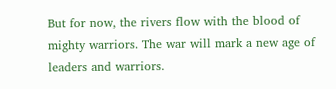But for now, the rivers flow with the blood of mighty warriors. The war will mark a new age of leaders and warriors.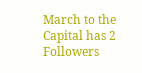March to the Capital has 2 Followers